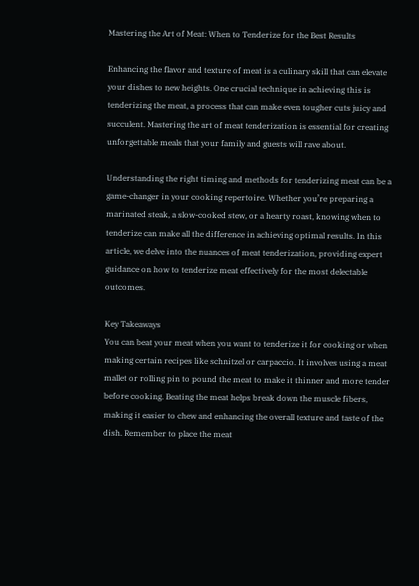Mastering the Art of Meat: When to Tenderize for the Best Results

Enhancing the flavor and texture of meat is a culinary skill that can elevate your dishes to new heights. One crucial technique in achieving this is tenderizing the meat, a process that can make even tougher cuts juicy and succulent. Mastering the art of meat tenderization is essential for creating unforgettable meals that your family and guests will rave about.

Understanding the right timing and methods for tenderizing meat can be a game-changer in your cooking repertoire. Whether you’re preparing a marinated steak, a slow-cooked stew, or a hearty roast, knowing when to tenderize can make all the difference in achieving optimal results. In this article, we delve into the nuances of meat tenderization, providing expert guidance on how to tenderize meat effectively for the most delectable outcomes.

Key Takeaways
You can beat your meat when you want to tenderize it for cooking or when making certain recipes like schnitzel or carpaccio. It involves using a meat mallet or rolling pin to pound the meat to make it thinner and more tender before cooking. Beating the meat helps break down the muscle fibers, making it easier to chew and enhancing the overall texture and taste of the dish. Remember to place the meat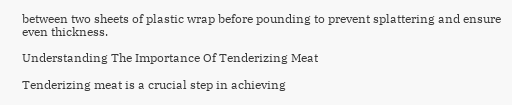between two sheets of plastic wrap before pounding to prevent splattering and ensure even thickness.

Understanding The Importance Of Tenderizing Meat

Tenderizing meat is a crucial step in achieving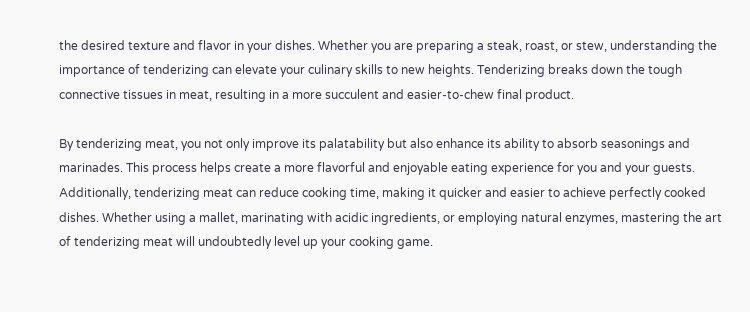the desired texture and flavor in your dishes. Whether you are preparing a steak, roast, or stew, understanding the importance of tenderizing can elevate your culinary skills to new heights. Tenderizing breaks down the tough connective tissues in meat, resulting in a more succulent and easier-to-chew final product.

By tenderizing meat, you not only improve its palatability but also enhance its ability to absorb seasonings and marinades. This process helps create a more flavorful and enjoyable eating experience for you and your guests. Additionally, tenderizing meat can reduce cooking time, making it quicker and easier to achieve perfectly cooked dishes. Whether using a mallet, marinating with acidic ingredients, or employing natural enzymes, mastering the art of tenderizing meat will undoubtedly level up your cooking game.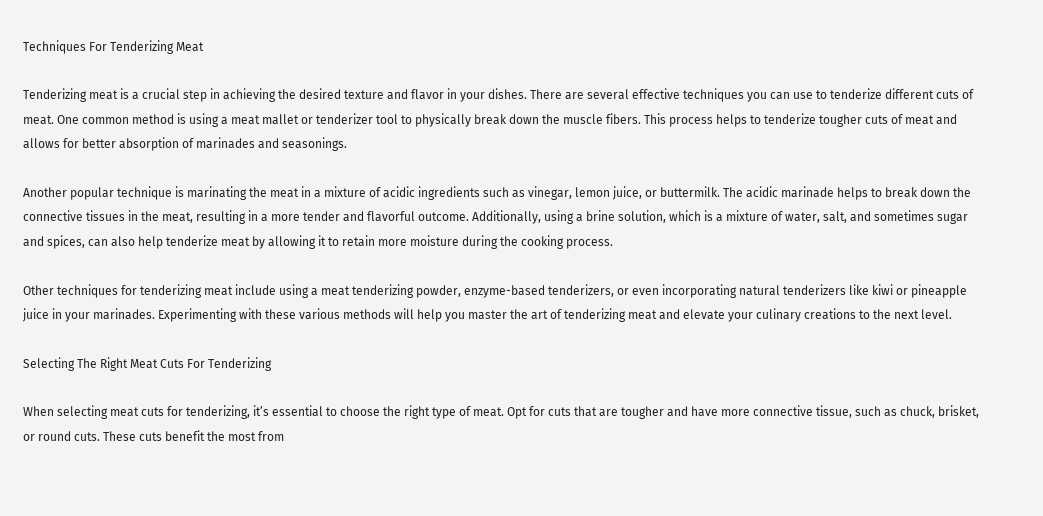Techniques For Tenderizing Meat

Tenderizing meat is a crucial step in achieving the desired texture and flavor in your dishes. There are several effective techniques you can use to tenderize different cuts of meat. One common method is using a meat mallet or tenderizer tool to physically break down the muscle fibers. This process helps to tenderize tougher cuts of meat and allows for better absorption of marinades and seasonings.

Another popular technique is marinating the meat in a mixture of acidic ingredients such as vinegar, lemon juice, or buttermilk. The acidic marinade helps to break down the connective tissues in the meat, resulting in a more tender and flavorful outcome. Additionally, using a brine solution, which is a mixture of water, salt, and sometimes sugar and spices, can also help tenderize meat by allowing it to retain more moisture during the cooking process.

Other techniques for tenderizing meat include using a meat tenderizing powder, enzyme-based tenderizers, or even incorporating natural tenderizers like kiwi or pineapple juice in your marinades. Experimenting with these various methods will help you master the art of tenderizing meat and elevate your culinary creations to the next level.

Selecting The Right Meat Cuts For Tenderizing

When selecting meat cuts for tenderizing, it’s essential to choose the right type of meat. Opt for cuts that are tougher and have more connective tissue, such as chuck, brisket, or round cuts. These cuts benefit the most from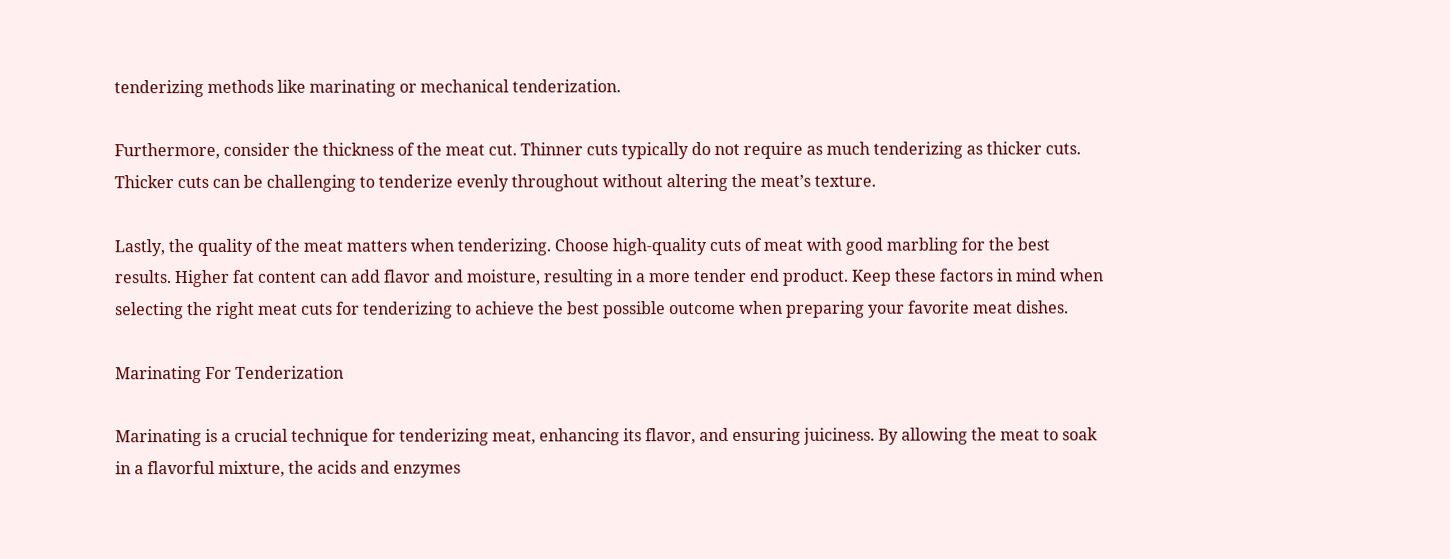tenderizing methods like marinating or mechanical tenderization.

Furthermore, consider the thickness of the meat cut. Thinner cuts typically do not require as much tenderizing as thicker cuts. Thicker cuts can be challenging to tenderize evenly throughout without altering the meat’s texture.

Lastly, the quality of the meat matters when tenderizing. Choose high-quality cuts of meat with good marbling for the best results. Higher fat content can add flavor and moisture, resulting in a more tender end product. Keep these factors in mind when selecting the right meat cuts for tenderizing to achieve the best possible outcome when preparing your favorite meat dishes.

Marinating For Tenderization

Marinating is a crucial technique for tenderizing meat, enhancing its flavor, and ensuring juiciness. By allowing the meat to soak in a flavorful mixture, the acids and enzymes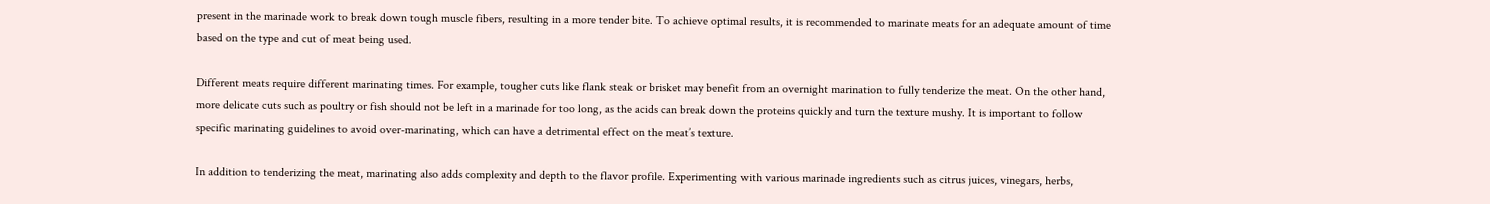present in the marinade work to break down tough muscle fibers, resulting in a more tender bite. To achieve optimal results, it is recommended to marinate meats for an adequate amount of time based on the type and cut of meat being used.

Different meats require different marinating times. For example, tougher cuts like flank steak or brisket may benefit from an overnight marination to fully tenderize the meat. On the other hand, more delicate cuts such as poultry or fish should not be left in a marinade for too long, as the acids can break down the proteins quickly and turn the texture mushy. It is important to follow specific marinating guidelines to avoid over-marinating, which can have a detrimental effect on the meat’s texture.

In addition to tenderizing the meat, marinating also adds complexity and depth to the flavor profile. Experimenting with various marinade ingredients such as citrus juices, vinegars, herbs,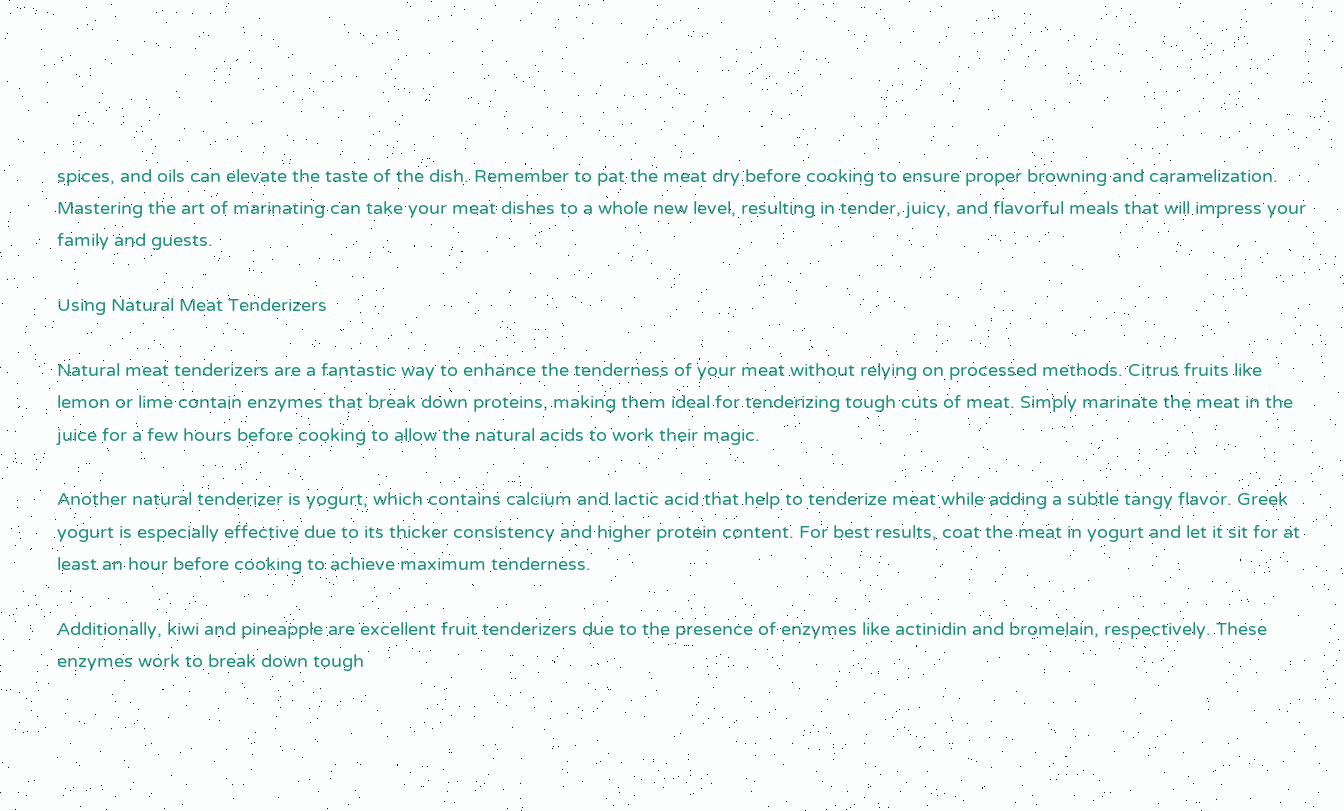spices, and oils can elevate the taste of the dish. Remember to pat the meat dry before cooking to ensure proper browning and caramelization. Mastering the art of marinating can take your meat dishes to a whole new level, resulting in tender, juicy, and flavorful meals that will impress your family and guests.

Using Natural Meat Tenderizers

Natural meat tenderizers are a fantastic way to enhance the tenderness of your meat without relying on processed methods. Citrus fruits like lemon or lime contain enzymes that break down proteins, making them ideal for tenderizing tough cuts of meat. Simply marinate the meat in the juice for a few hours before cooking to allow the natural acids to work their magic.

Another natural tenderizer is yogurt, which contains calcium and lactic acid that help to tenderize meat while adding a subtle tangy flavor. Greek yogurt is especially effective due to its thicker consistency and higher protein content. For best results, coat the meat in yogurt and let it sit for at least an hour before cooking to achieve maximum tenderness.

Additionally, kiwi and pineapple are excellent fruit tenderizers due to the presence of enzymes like actinidin and bromelain, respectively. These enzymes work to break down tough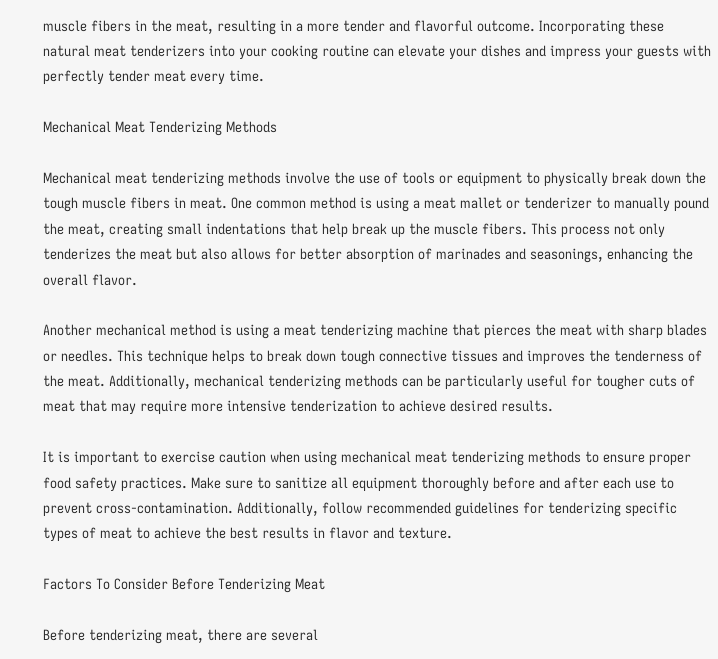muscle fibers in the meat, resulting in a more tender and flavorful outcome. Incorporating these natural meat tenderizers into your cooking routine can elevate your dishes and impress your guests with perfectly tender meat every time.

Mechanical Meat Tenderizing Methods

Mechanical meat tenderizing methods involve the use of tools or equipment to physically break down the tough muscle fibers in meat. One common method is using a meat mallet or tenderizer to manually pound the meat, creating small indentations that help break up the muscle fibers. This process not only tenderizes the meat but also allows for better absorption of marinades and seasonings, enhancing the overall flavor.

Another mechanical method is using a meat tenderizing machine that pierces the meat with sharp blades or needles. This technique helps to break down tough connective tissues and improves the tenderness of the meat. Additionally, mechanical tenderizing methods can be particularly useful for tougher cuts of meat that may require more intensive tenderization to achieve desired results.

It is important to exercise caution when using mechanical meat tenderizing methods to ensure proper food safety practices. Make sure to sanitize all equipment thoroughly before and after each use to prevent cross-contamination. Additionally, follow recommended guidelines for tenderizing specific types of meat to achieve the best results in flavor and texture.

Factors To Consider Before Tenderizing Meat

Before tenderizing meat, there are several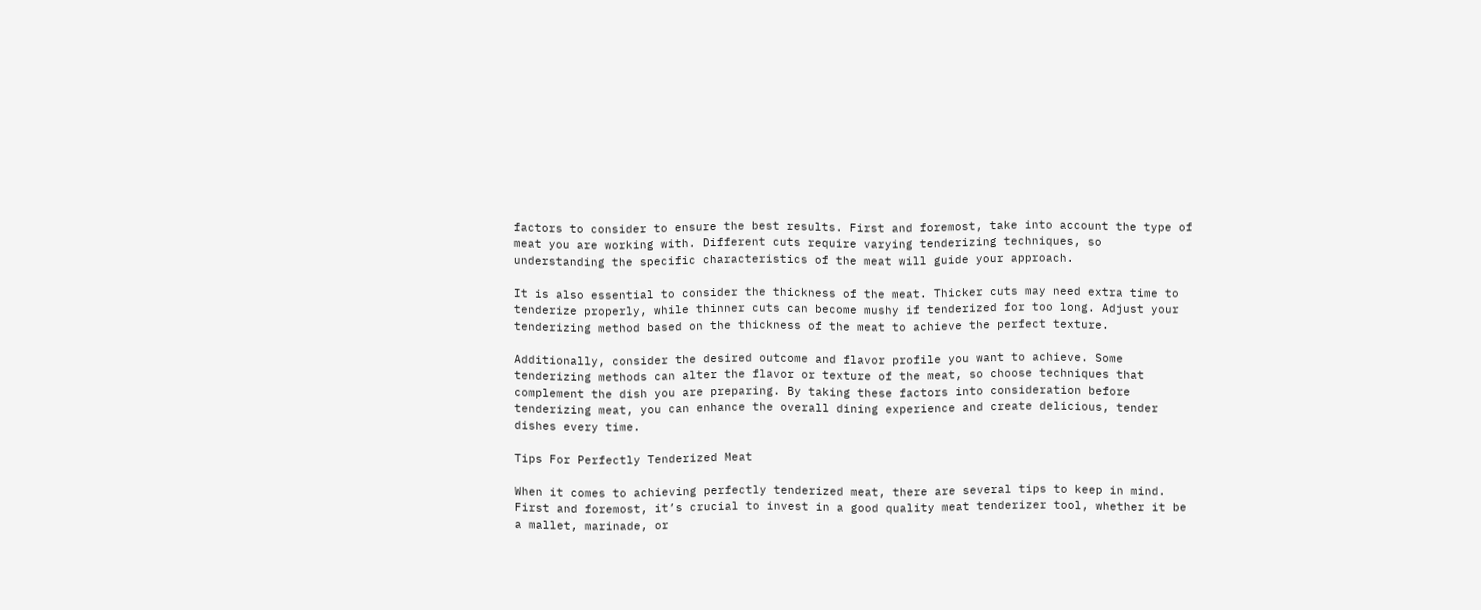factors to consider to ensure the best results. First and foremost, take into account the type of meat you are working with. Different cuts require varying tenderizing techniques, so understanding the specific characteristics of the meat will guide your approach.

It is also essential to consider the thickness of the meat. Thicker cuts may need extra time to tenderize properly, while thinner cuts can become mushy if tenderized for too long. Adjust your tenderizing method based on the thickness of the meat to achieve the perfect texture.

Additionally, consider the desired outcome and flavor profile you want to achieve. Some tenderizing methods can alter the flavor or texture of the meat, so choose techniques that complement the dish you are preparing. By taking these factors into consideration before tenderizing meat, you can enhance the overall dining experience and create delicious, tender dishes every time.

Tips For Perfectly Tenderized Meat

When it comes to achieving perfectly tenderized meat, there are several tips to keep in mind. First and foremost, it’s crucial to invest in a good quality meat tenderizer tool, whether it be a mallet, marinade, or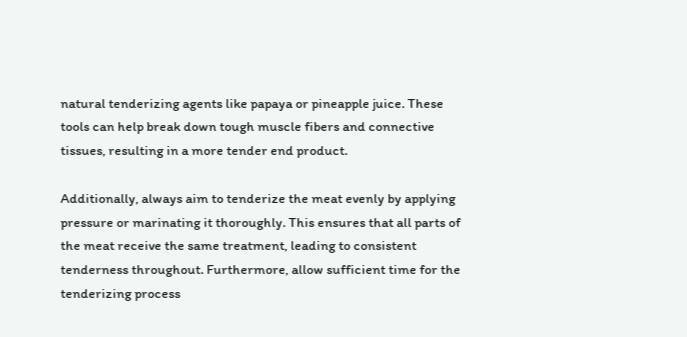natural tenderizing agents like papaya or pineapple juice. These tools can help break down tough muscle fibers and connective tissues, resulting in a more tender end product.

Additionally, always aim to tenderize the meat evenly by applying pressure or marinating it thoroughly. This ensures that all parts of the meat receive the same treatment, leading to consistent tenderness throughout. Furthermore, allow sufficient time for the tenderizing process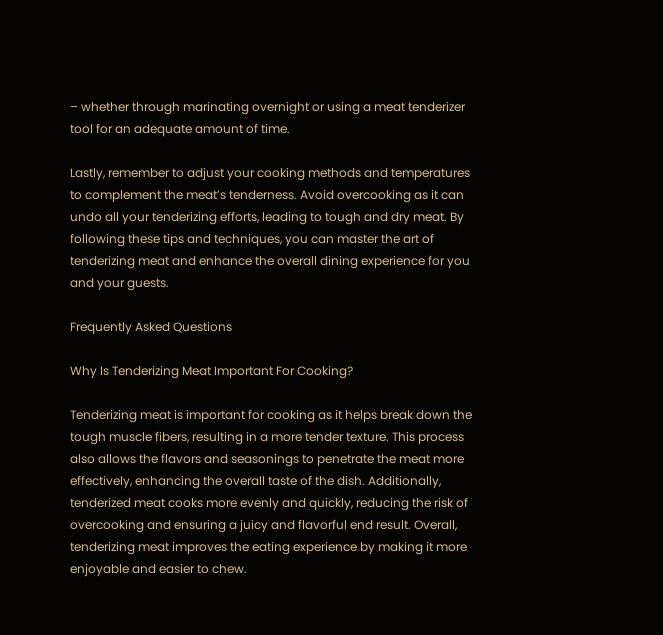– whether through marinating overnight or using a meat tenderizer tool for an adequate amount of time.

Lastly, remember to adjust your cooking methods and temperatures to complement the meat’s tenderness. Avoid overcooking as it can undo all your tenderizing efforts, leading to tough and dry meat. By following these tips and techniques, you can master the art of tenderizing meat and enhance the overall dining experience for you and your guests.

Frequently Asked Questions

Why Is Tenderizing Meat Important For Cooking?

Tenderizing meat is important for cooking as it helps break down the tough muscle fibers, resulting in a more tender texture. This process also allows the flavors and seasonings to penetrate the meat more effectively, enhancing the overall taste of the dish. Additionally, tenderized meat cooks more evenly and quickly, reducing the risk of overcooking and ensuring a juicy and flavorful end result. Overall, tenderizing meat improves the eating experience by making it more enjoyable and easier to chew.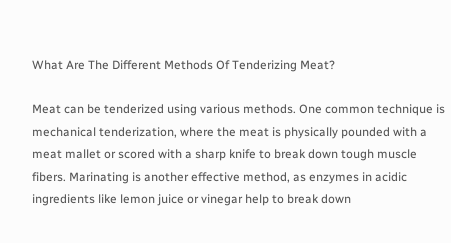What Are The Different Methods Of Tenderizing Meat?

Meat can be tenderized using various methods. One common technique is mechanical tenderization, where the meat is physically pounded with a meat mallet or scored with a sharp knife to break down tough muscle fibers. Marinating is another effective method, as enzymes in acidic ingredients like lemon juice or vinegar help to break down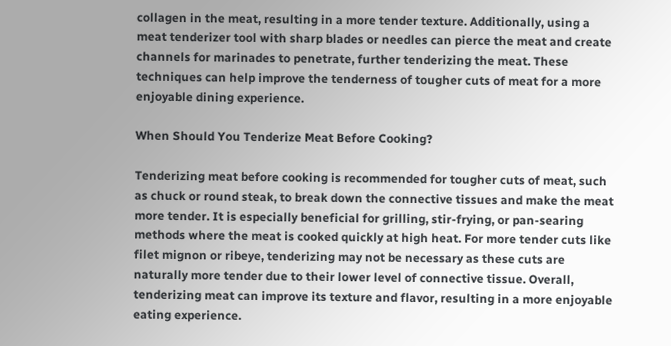collagen in the meat, resulting in a more tender texture. Additionally, using a meat tenderizer tool with sharp blades or needles can pierce the meat and create channels for marinades to penetrate, further tenderizing the meat. These techniques can help improve the tenderness of tougher cuts of meat for a more enjoyable dining experience.

When Should You Tenderize Meat Before Cooking?

Tenderizing meat before cooking is recommended for tougher cuts of meat, such as chuck or round steak, to break down the connective tissues and make the meat more tender. It is especially beneficial for grilling, stir-frying, or pan-searing methods where the meat is cooked quickly at high heat. For more tender cuts like filet mignon or ribeye, tenderizing may not be necessary as these cuts are naturally more tender due to their lower level of connective tissue. Overall, tenderizing meat can improve its texture and flavor, resulting in a more enjoyable eating experience.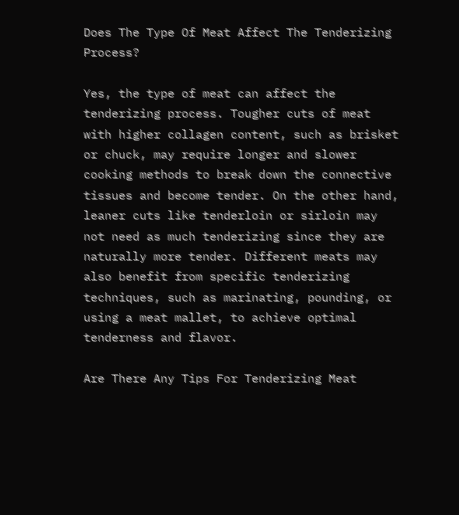Does The Type Of Meat Affect The Tenderizing Process?

Yes, the type of meat can affect the tenderizing process. Tougher cuts of meat with higher collagen content, such as brisket or chuck, may require longer and slower cooking methods to break down the connective tissues and become tender. On the other hand, leaner cuts like tenderloin or sirloin may not need as much tenderizing since they are naturally more tender. Different meats may also benefit from specific tenderizing techniques, such as marinating, pounding, or using a meat mallet, to achieve optimal tenderness and flavor.

Are There Any Tips For Tenderizing Meat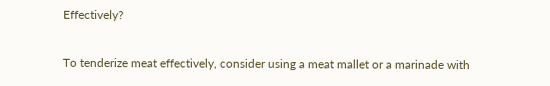Effectively?

To tenderize meat effectively, consider using a meat mallet or a marinade with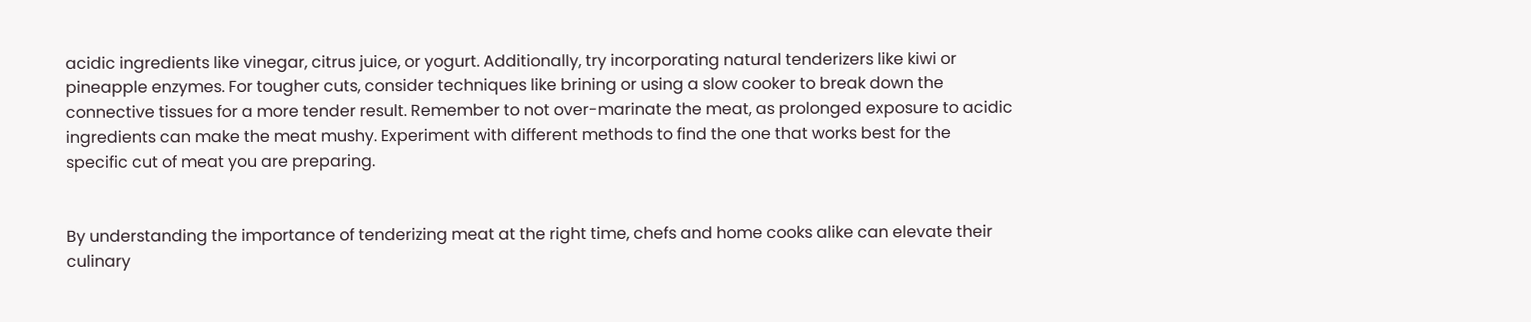acidic ingredients like vinegar, citrus juice, or yogurt. Additionally, try incorporating natural tenderizers like kiwi or pineapple enzymes. For tougher cuts, consider techniques like brining or using a slow cooker to break down the connective tissues for a more tender result. Remember to not over-marinate the meat, as prolonged exposure to acidic ingredients can make the meat mushy. Experiment with different methods to find the one that works best for the specific cut of meat you are preparing.


By understanding the importance of tenderizing meat at the right time, chefs and home cooks alike can elevate their culinary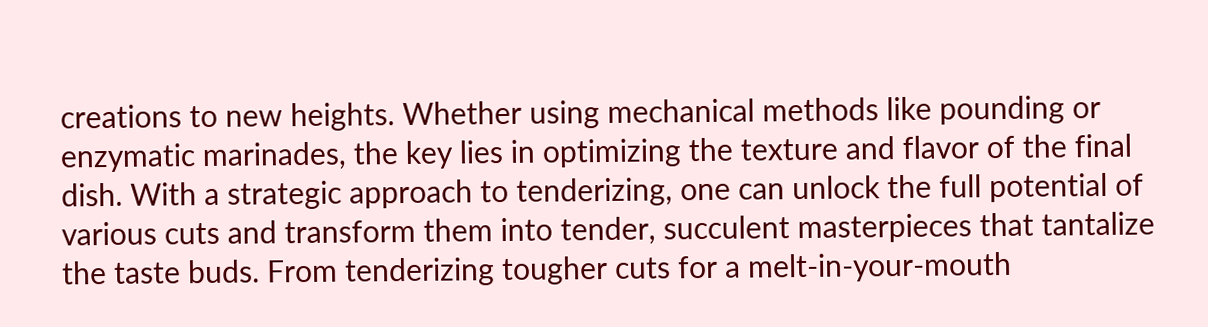creations to new heights. Whether using mechanical methods like pounding or enzymatic marinades, the key lies in optimizing the texture and flavor of the final dish. With a strategic approach to tenderizing, one can unlock the full potential of various cuts and transform them into tender, succulent masterpieces that tantalize the taste buds. From tenderizing tougher cuts for a melt-in-your-mouth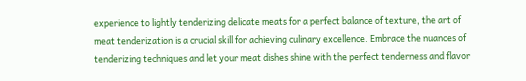experience to lightly tenderizing delicate meats for a perfect balance of texture, the art of meat tenderization is a crucial skill for achieving culinary excellence. Embrace the nuances of tenderizing techniques and let your meat dishes shine with the perfect tenderness and flavor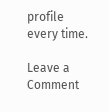profile every time.

Leave a Comment